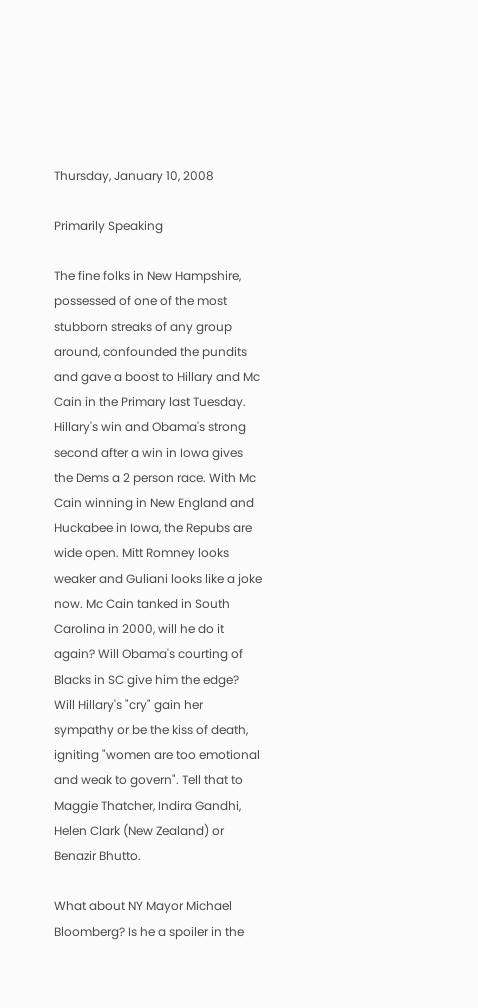Thursday, January 10, 2008

Primarily Speaking

The fine folks in New Hampshire, possessed of one of the most stubborn streaks of any group around, confounded the pundits and gave a boost to Hillary and Mc Cain in the Primary last Tuesday. Hillary's win and Obama's strong second after a win in Iowa gives the Dems a 2 person race. With Mc Cain winning in New England and Huckabee in Iowa, the Repubs are wide open. Mitt Romney looks weaker and Guliani looks like a joke now. Mc Cain tanked in South Carolina in 2000, will he do it again? Will Obama's courting of Blacks in SC give him the edge? Will Hillary's "cry" gain her sympathy or be the kiss of death, igniting "women are too emotional and weak to govern". Tell that to Maggie Thatcher, Indira Gandhi, Helen Clark (New Zealand) or Benazir Bhutto.

What about NY Mayor Michael Bloomberg? Is he a spoiler in the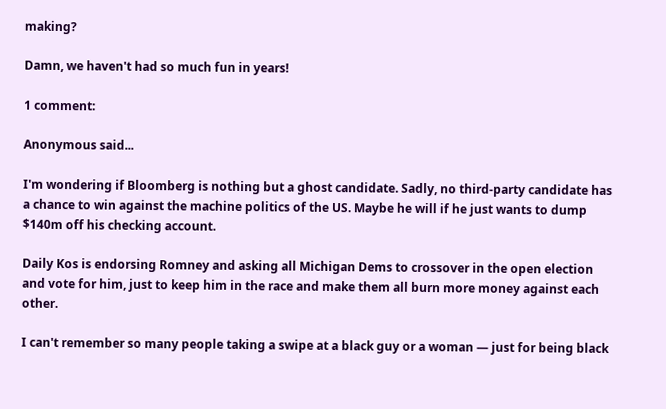making?

Damn, we haven't had so much fun in years!

1 comment:

Anonymous said...

I'm wondering if Bloomberg is nothing but a ghost candidate. Sadly, no third-party candidate has a chance to win against the machine politics of the US. Maybe he will if he just wants to dump $140m off his checking account.

Daily Kos is endorsing Romney and asking all Michigan Dems to crossover in the open election and vote for him, just to keep him in the race and make them all burn more money against each other.

I can't remember so many people taking a swipe at a black guy or a woman — just for being black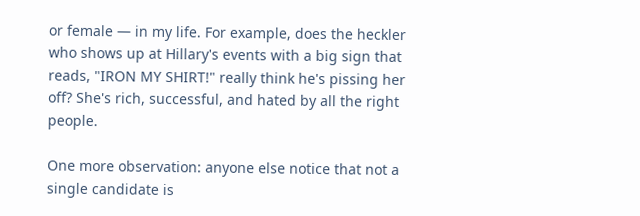or female — in my life. For example, does the heckler who shows up at Hillary's events with a big sign that reads, "IRON MY SHIRT!" really think he's pissing her off? She's rich, successful, and hated by all the right people.

One more observation: anyone else notice that not a single candidate is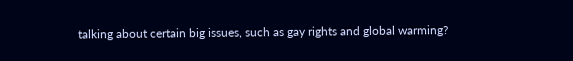talking about certain big issues, such as gay rights and global warming?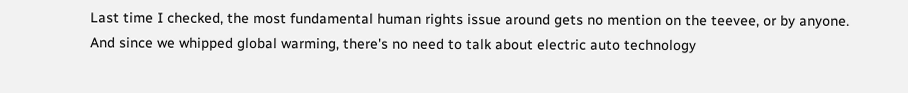Last time I checked, the most fundamental human rights issue around gets no mention on the teevee, or by anyone. And since we whipped global warming, there's no need to talk about electric auto technology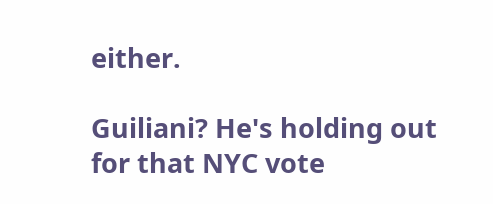either.

Guiliani? He's holding out for that NYC vote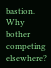bastion. Why bother competing elsewhere?